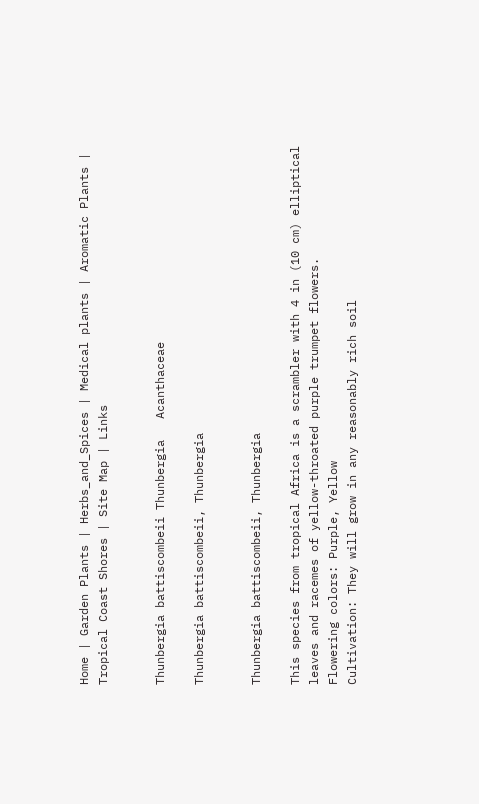Home | Garden Plants | Herbs_and_Spices | Medical plants | Aromatic Plants | Tropical Coast Shores | Site Map | Links


Thunbergia battiscombeii Thunbergia   Acanthaceae

Thunbergia battiscombeii, Thunbergia


Thunbergia battiscombeii, Thunbergia

This species from tropical Africa is a scrambler with 4 in (10 cm) elliptical leaves and racemes of yellow-throated purple trumpet flowers.
Flowering colors: Purple, Yellow
Cultivation: They will grow in any reasonably rich soil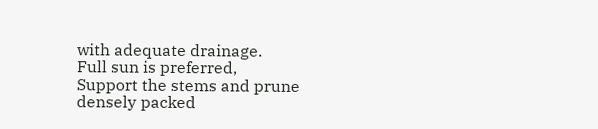with adequate drainage.
Full sun is preferred,
Support the stems and prune densely packed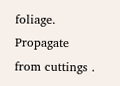foliage.
Propagate from cuttings .